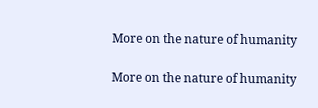More on the nature of humanity

More on the nature of humanity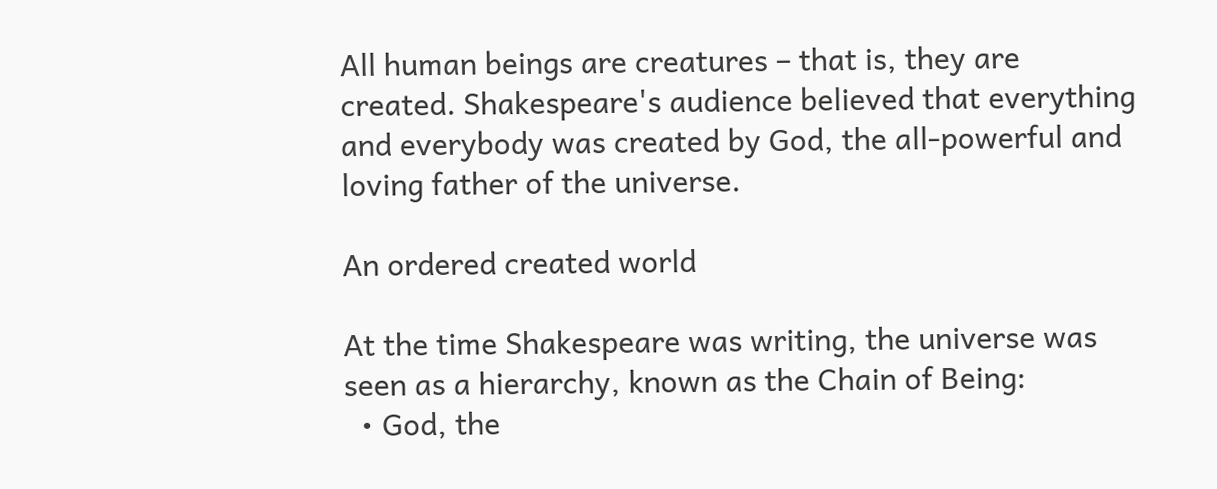All human beings are creatures – that is, they are created. Shakespeare's audience believed that everything and everybody was created by God, the all-powerful and loving father of the universe.

An ordered created world

At the time Shakespeare was writing, the universe was seen as a hierarchy, known as the Chain of Being:
  • God, the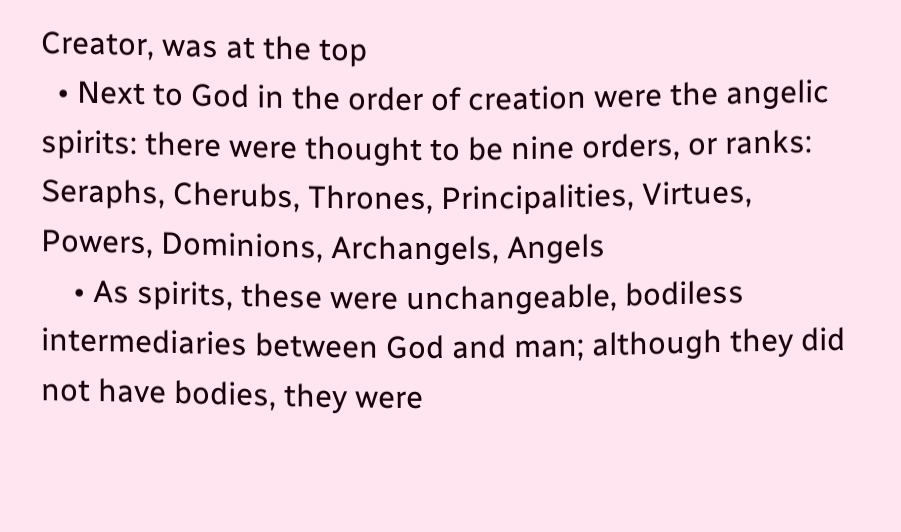Creator, was at the top
  • Next to God in the order of creation were the angelic spirits: there were thought to be nine orders, or ranks: Seraphs, Cherubs, Thrones, Principalities, Virtues, Powers, Dominions, Archangels, Angels
    • As spirits, these were unchangeable, bodiless intermediaries between God and man; although they did not have bodies, they were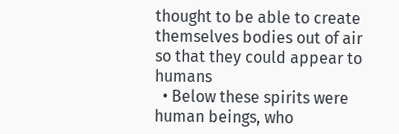thought to be able to create themselves bodies out of air so that they could appear to humans
  • Below these spirits were human beings, who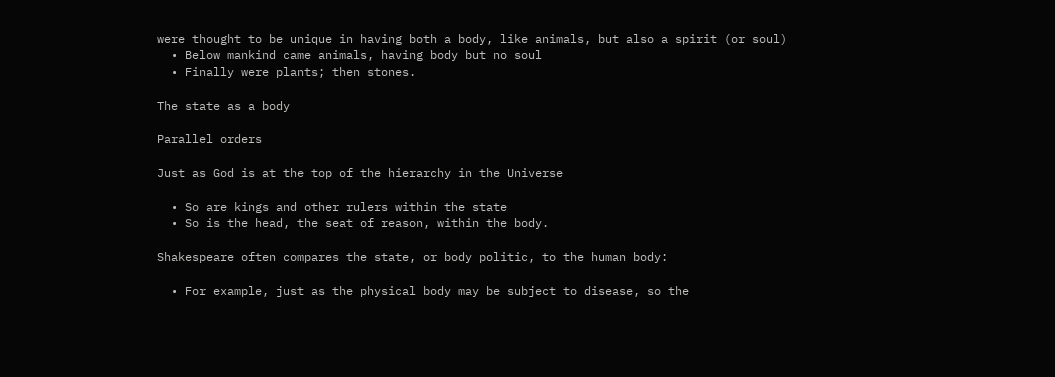were thought to be unique in having both a body, like animals, but also a spirit (or soul)
  • Below mankind came animals, having body but no soul
  • Finally were plants; then stones.

The state as a body

Parallel orders

Just as God is at the top of the hierarchy in the Universe

  • So are kings and other rulers within the state
  • So is the head, the seat of reason, within the body.

Shakespeare often compares the state, or body politic, to the human body:

  • For example, just as the physical body may be subject to disease, so the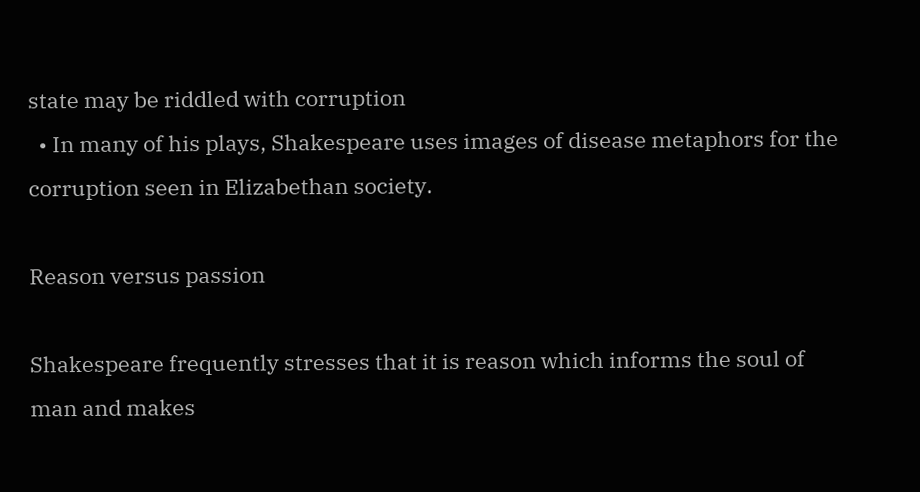state may be riddled with corruption
  • In many of his plays, Shakespeare uses images of disease metaphors for the corruption seen in Elizabethan society.

Reason versus passion

Shakespeare frequently stresses that it is reason which informs the soul of man and makes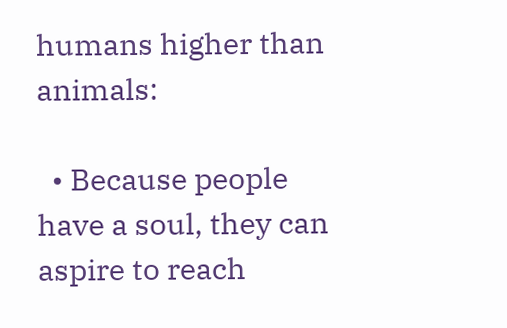humans higher than animals:

  • Because people have a soul, they can aspire to reach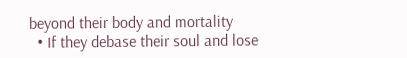beyond their body and mortality
  • If they debase their soul and lose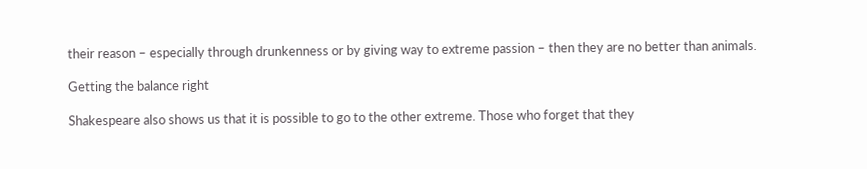their reason – especially through drunkenness or by giving way to extreme passion – then they are no better than animals.

Getting the balance right

Shakespeare also shows us that it is possible to go to the other extreme. Those who forget that they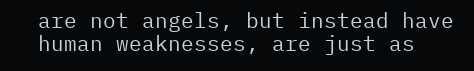are not angels, but instead have human weaknesses, are just as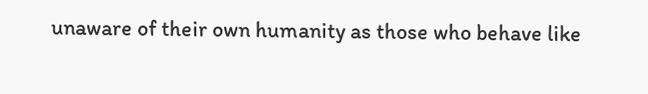unaware of their own humanity as those who behave like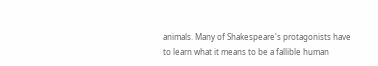animals. Many of Shakespeare's protagonists have to learn what it means to be a fallible human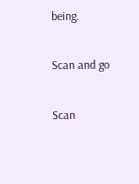being.

Scan and go

Scan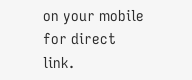on your mobile for direct link.